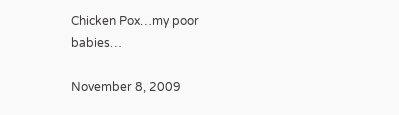Chicken Pox…my poor babies…

November 8, 2009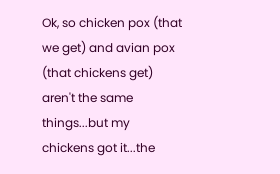Ok, so chicken pox (that we get) and avian pox (that chickens get) aren't the same things...but my chickens got it...the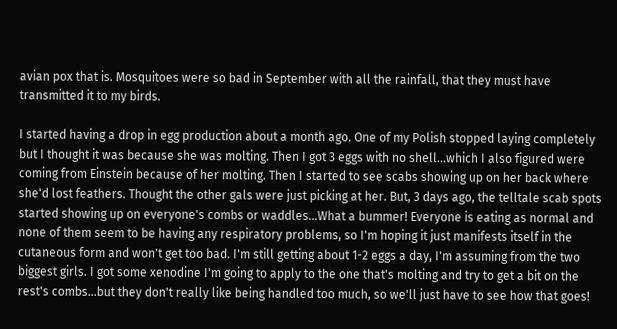avian pox that is. Mosquitoes were so bad in September with all the rainfall, that they must have transmitted it to my birds.

I started having a drop in egg production about a month ago. One of my Polish stopped laying completely but I thought it was because she was molting. Then I got 3 eggs with no shell...which I also figured were coming from Einstein because of her molting. Then I started to see scabs showing up on her back where she'd lost feathers. Thought the other gals were just picking at her. But, 3 days ago, the telltale scab spots started showing up on everyone's combs or waddles...What a bummer! Everyone is eating as normal and none of them seem to be having any respiratory problems, so I'm hoping it just manifests itself in the cutaneous form and won't get too bad. I'm still getting about 1-2 eggs a day, I'm assuming from the two biggest girls. I got some xenodine I'm going to apply to the one that's molting and try to get a bit on the rest's combs...but they don't really like being handled too much, so we'll just have to see how that goes!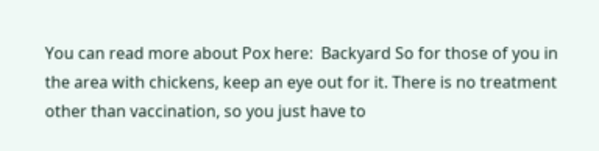You can read more about Pox here:  Backyard So for those of you in the area with chickens, keep an eye out for it. There is no treatment other than vaccination, so you just have to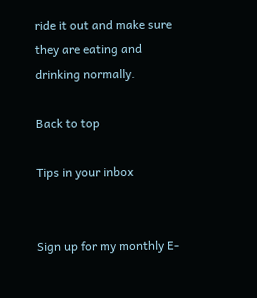ride it out and make sure they are eating and drinking normally.

Back to top

Tips in your inbox


Sign up for my monthly E-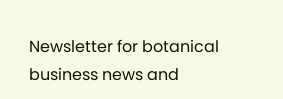Newsletter for botanical business news and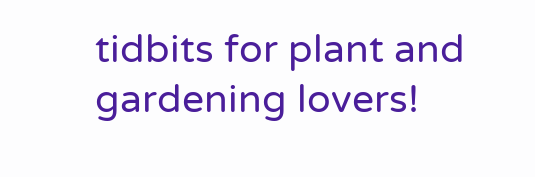tidbits for plant and gardening lovers!